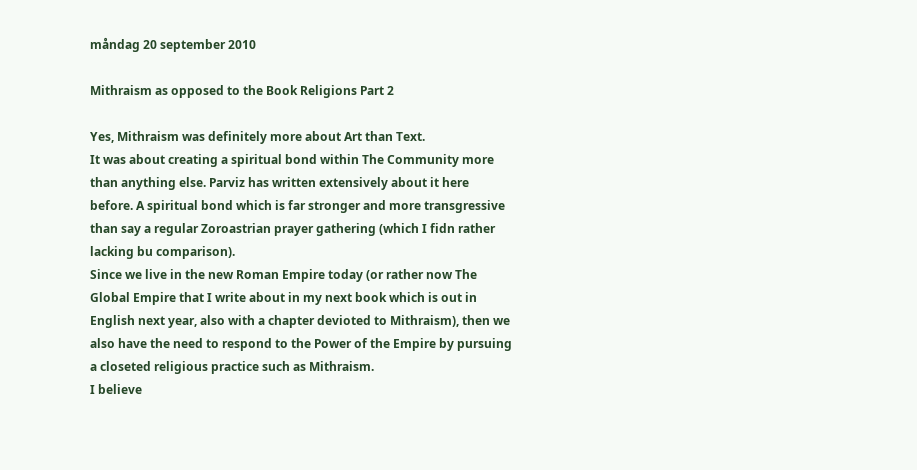måndag 20 september 2010

Mithraism as opposed to the Book Religions Part 2

Yes, Mithraism was definitely more about Art than Text.
It was about creating a spiritual bond within The Community more than anything else. Parviz has written extensively about it here before. A spiritual bond which is far stronger and more transgressive than say a regular Zoroastrian prayer gathering (which I fidn rather lacking bu comparison).
Since we live in the new Roman Empire today (or rather now The Global Empire that I write about in my next book which is out in English next year, also with a chapter devioted to Mithraism), then we also have the need to respond to the Power of the Empire by pursuing a closeted religious practice such as Mithraism.
I believe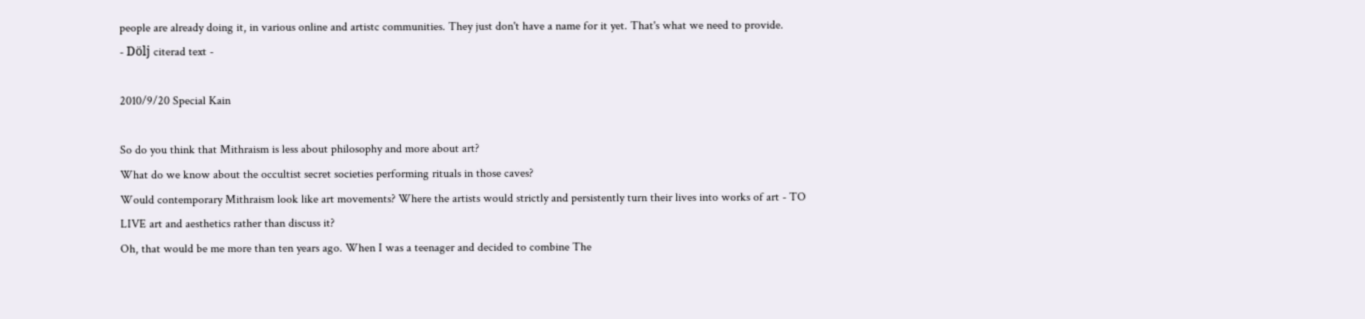people are already doing it, in various online and artistc communities. They just don't have a name for it yet. That's what we need to provide.
- Dölj citerad text -

2010/9/20 Special Kain

So do you think that Mithraism is less about philosophy and more about art?
What do we know about the occultist secret societies performing rituals in those caves?
Would contemporary Mithraism look like art movements? Where the artists would strictly and persistently turn their lives into works of art - TO LIVE art and aesthetics rather than discuss it?
Oh, that would be me more than ten years ago. When I was a teenager and decided to combine The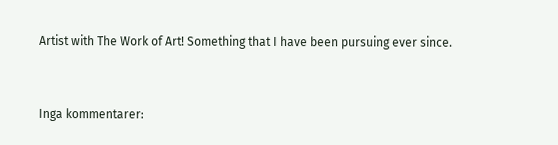Artist with The Work of Art! Something that I have been pursuing ever since.


Inga kommentarer: